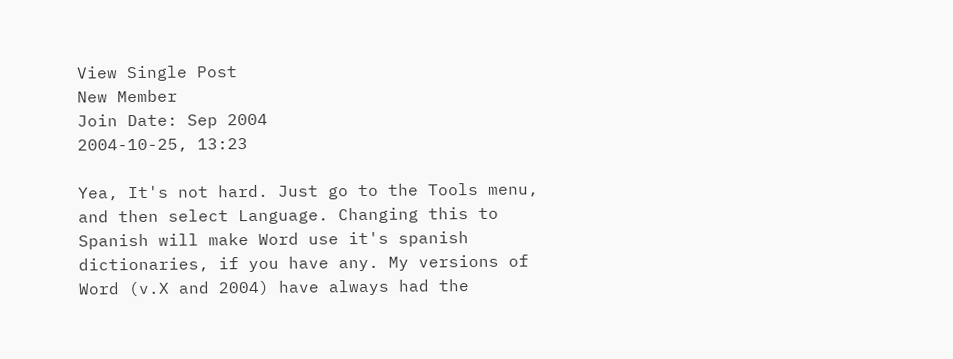View Single Post
New Member
Join Date: Sep 2004
2004-10-25, 13:23

Yea, It's not hard. Just go to the Tools menu, and then select Language. Changing this to Spanish will make Word use it's spanish dictionaries, if you have any. My versions of Word (v.X and 2004) have always had the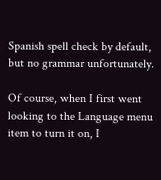Spanish spell check by default, but no grammar unfortunately.

Of course, when I first went looking to the Language menu item to turn it on, I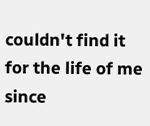couldn't find it for the life of me since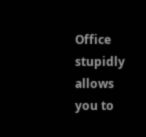Office stupidly allows you to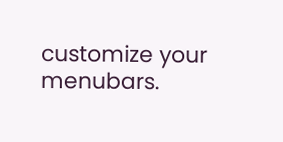customize your menubars.